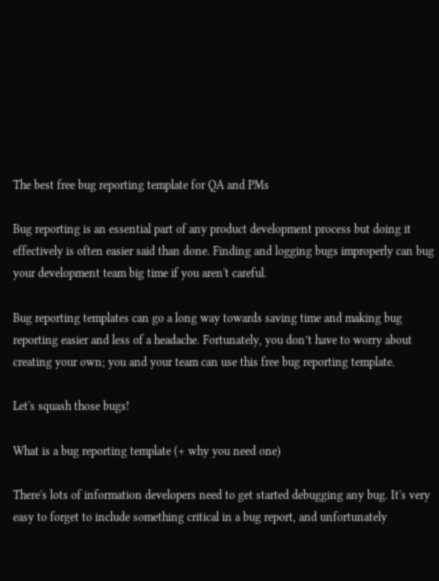The best free bug reporting template for QA and PMs

Bug reporting is an essential part of any product development process but doing it effectively is often easier said than done. Finding and logging bugs improperly can bug your development team big time if you aren't careful.

Bug reporting templates can go a long way towards saving time and making bug reporting easier and less of a headache. Fortunately, you don’t have to worry about creating your own; you and your team can use this free bug reporting template.

Let's squash those bugs!

What is a bug reporting template (+ why you need one)

There's lots of information developers need to get started debugging any bug. It's very easy to forget to include something critical in a bug report, and unfortunately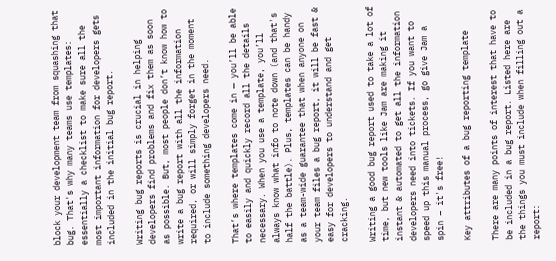block your development team from squashing that bug. That's why many teams use templates: essentially a checklist to make sure all the most important information for developers gets included in the initial bug report.

Writing bug reports is crucial in helping developers find problems and fix them as soon as possible. But, most people don’t know how to write a bug report with all the information required, or will simply forget in the moment to include something developers need.

That’s where templates come in — you’ll be able to easily and quickly record all the details necessary. When you use a template, you’ll always know what info to note down (and that's half the battle). Plus, templates can be handy as a team-wide guarantee that when anyone on your team files a bug report, it will be fast & easy for developers to understand and get cracking.

Writing a good bug report used to take a lot of time, but new tools like Jam are making it instant & automated to get all the information developers need into tickets. If you want to speed up this manual process, go give Jam a spin – it's free!

Key attributes of a bug reporting template

There are many points of interest that have to be included in a bug report. Listed here are the things you must include when filling out a report: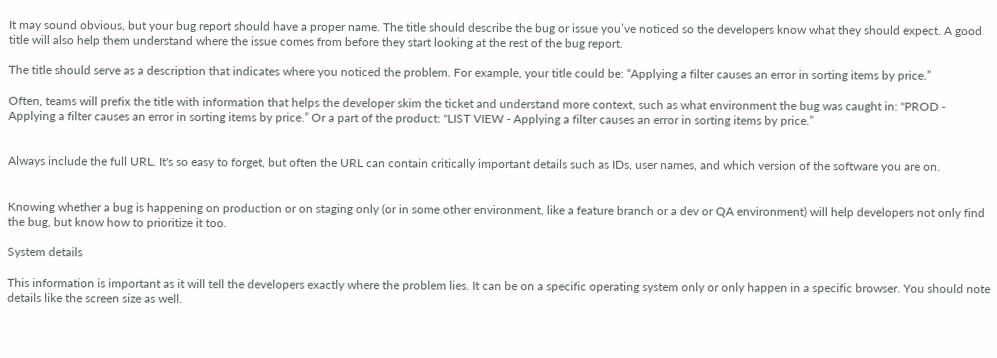It may sound obvious, but your bug report should have a proper name. The title should describe the bug or issue you’ve noticed so the developers know what they should expect. A good title will also help them understand where the issue comes from before they start looking at the rest of the bug report.

The title should serve as a description that indicates where you noticed the problem. For example, your title could be: “Applying a filter causes an error in sorting items by price.”

Often, teams will prefix the title with information that helps the developer skim the ticket and understand more context, such as what environment the bug was caught in: "PROD - Applying a filter causes an error in sorting items by price.” Or a part of the product: "LIST VIEW - Applying a filter causes an error in sorting items by price.”


Always include the full URL. It's so easy to forget, but often the URL can contain critically important details such as IDs, user names, and which version of the software you are on.


Knowing whether a bug is happening on production or on staging only (or in some other environment, like a feature branch or a dev or QA environment) will help developers not only find the bug, but know how to prioritize it too.

System details

This information is important as it will tell the developers exactly where the problem lies. It can be on a specific operating system only or only happen in a specific browser. You should note details like the screen size as well.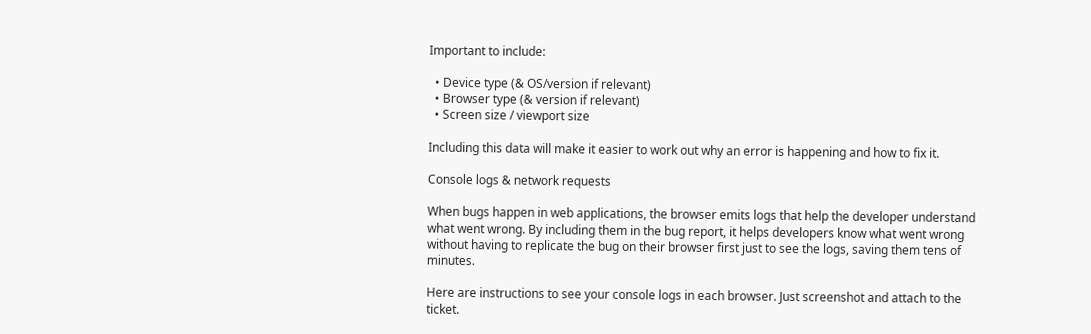Important to include:

  • Device type (& OS/version if relevant)
  • Browser type (& version if relevant)
  • Screen size / viewport size

Including this data will make it easier to work out why an error is happening and how to fix it.

Console logs & network requests

When bugs happen in web applications, the browser emits logs that help the developer understand what went wrong. By including them in the bug report, it helps developers know what went wrong without having to replicate the bug on their browser first just to see the logs, saving them tens of minutes.

Here are instructions to see your console logs in each browser. Just screenshot and attach to the ticket.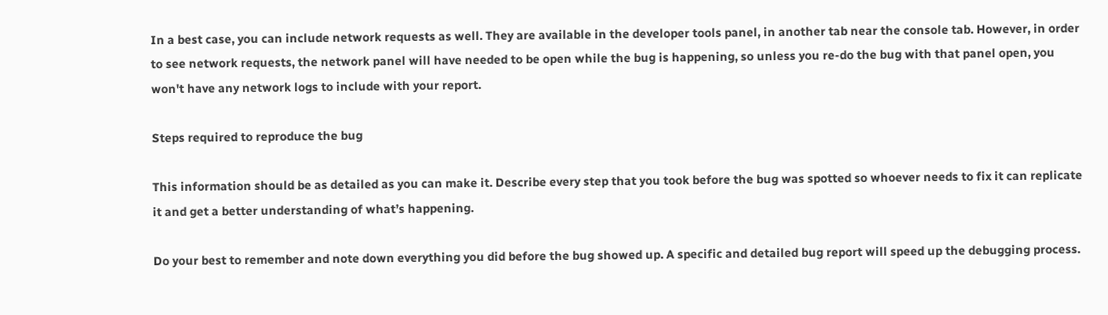In a best case, you can include network requests as well. They are available in the developer tools panel, in another tab near the console tab. However, in order to see network requests, the network panel will have needed to be open while the bug is happening, so unless you re-do the bug with that panel open, you won't have any network logs to include with your report.

Steps required to reproduce the bug

This information should be as detailed as you can make it. Describe every step that you took before the bug was spotted so whoever needs to fix it can replicate it and get a better understanding of what’s happening.

Do your best to remember and note down everything you did before the bug showed up. A specific and detailed bug report will speed up the debugging process.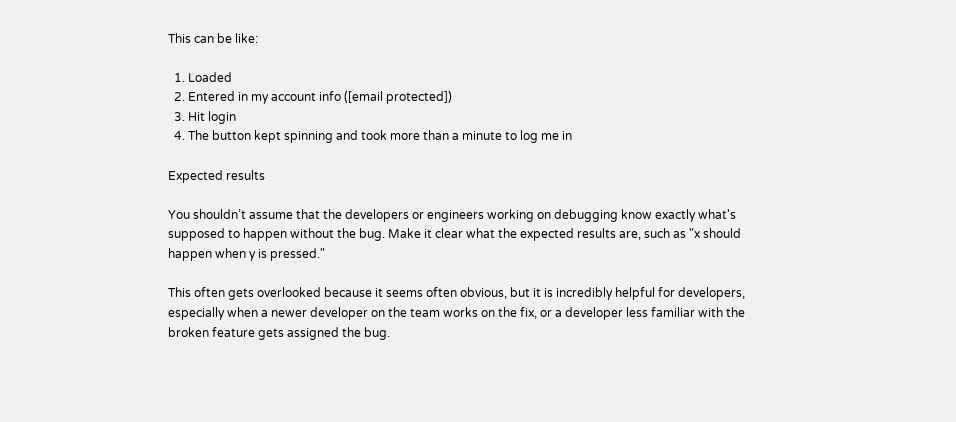This can be like:

  1. Loaded
  2. Entered in my account info ([email protected])
  3. Hit login
  4. The button kept spinning and took more than a minute to log me in

Expected results

You shouldn’t assume that the developers or engineers working on debugging know exactly what's supposed to happen without the bug. Make it clear what the expected results are, such as "x should happen when y is pressed."

This often gets overlooked because it seems often obvious, but it is incredibly helpful for developers, especially when a newer developer on the team works on the fix, or a developer less familiar with the broken feature gets assigned the bug.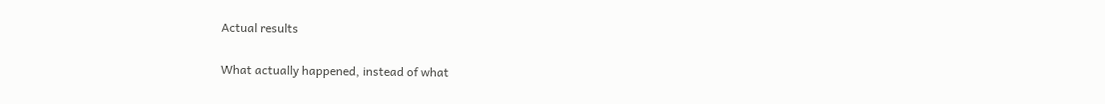Actual results

What actually happened, instead of what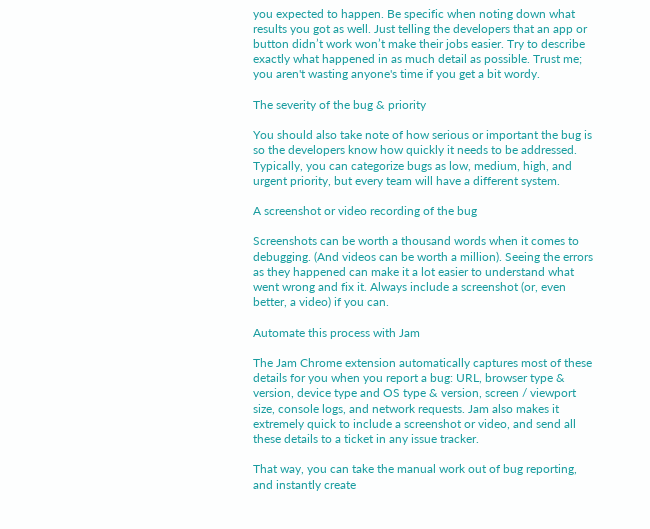you expected to happen. Be specific when noting down what results you got as well. Just telling the developers that an app or button didn’t work won’t make their jobs easier. Try to describe exactly what happened in as much detail as possible. Trust me; you aren't wasting anyone's time if you get a bit wordy.

The severity of the bug & priority

You should also take note of how serious or important the bug is so the developers know how quickly it needs to be addressed. Typically, you can categorize bugs as low, medium, high, and urgent priority, but every team will have a different system.

A screenshot or video recording of the bug

Screenshots can be worth a thousand words when it comes to debugging. (And videos can be worth a million). Seeing the errors as they happened can make it a lot easier to understand what went wrong and fix it. Always include a screenshot (or, even better, a video) if you can.

Automate this process with Jam

The Jam Chrome extension automatically captures most of these details for you when you report a bug: URL, browser type & version, device type and OS type & version, screen / viewport size, console logs, and network requests. Jam also makes it extremely quick to include a screenshot or video, and send all these details to a ticket in any issue tracker.

That way, you can take the manual work out of bug reporting, and instantly create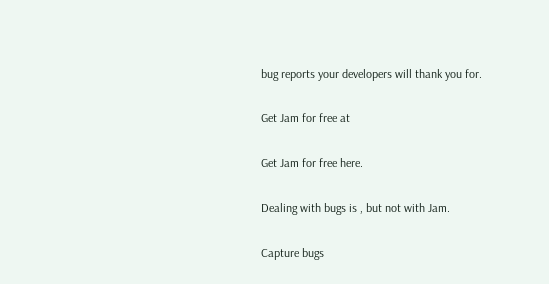bug reports your developers will thank you for.

Get Jam for free at

Get Jam for free here.

Dealing with bugs is , but not with Jam.

Capture bugs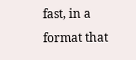fast, in a format that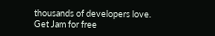thousands of developers love.
Get Jam for free